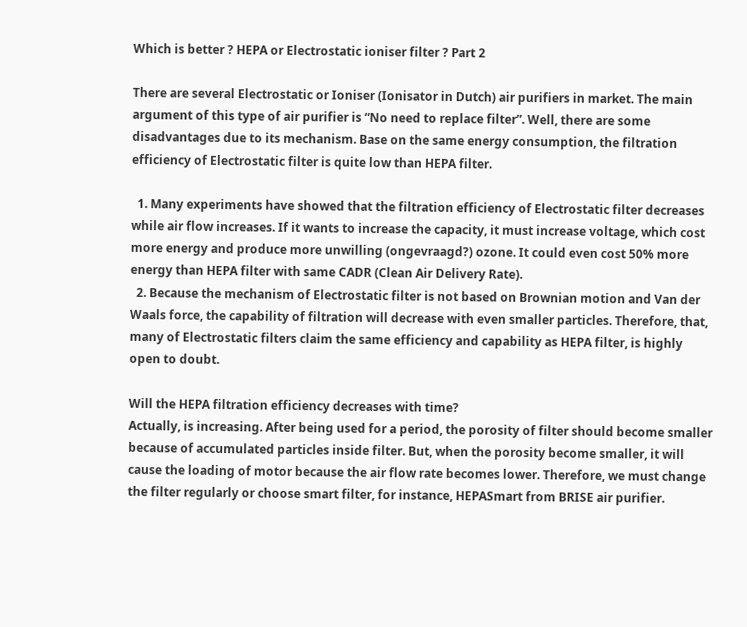Which is better ? HEPA or Electrostatic ioniser filter ? Part 2

There are several Electrostatic or Ioniser (Ionisator in Dutch) air purifiers in market. The main argument of this type of air purifier is “No need to replace filter”. Well, there are some disadvantages due to its mechanism. Base on the same energy consumption, the filtration efficiency of Electrostatic filter is quite low than HEPA filter.

  1. Many experiments have showed that the filtration efficiency of Electrostatic filter decreases while air flow increases. If it wants to increase the capacity, it must increase voltage, which cost more energy and produce more unwilling (ongevraagd?) ozone. It could even cost 50% more energy than HEPA filter with same CADR (Clean Air Delivery Rate).
  2. Because the mechanism of Electrostatic filter is not based on Brownian motion and Van der Waals force, the capability of filtration will decrease with even smaller particles. Therefore, that, many of Electrostatic filters claim the same efficiency and capability as HEPA filter, is highly open to doubt.

Will the HEPA filtration efficiency decreases with time?
Actually, is increasing. After being used for a period, the porosity of filter should become smaller because of accumulated particles inside filter. But, when the porosity become smaller, it will cause the loading of motor because the air flow rate becomes lower. Therefore, we must change the filter regularly or choose smart filter, for instance, HEPASmart from BRISE air purifier.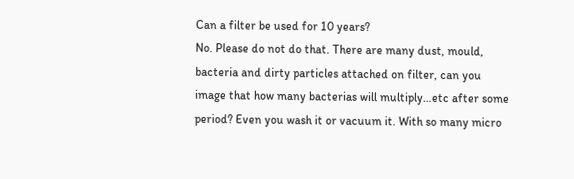Can a filter be used for 10 years?
No. Please do not do that. There are many dust, mould, bacteria and dirty particles attached on filter, can you image that how many bacterias will multiply…etc after some period? Even you wash it or vacuum it. With so many micro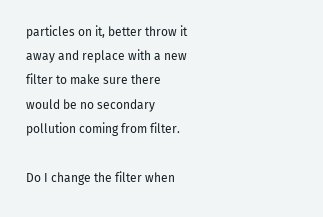particles on it, better throw it away and replace with a new filter to make sure there would be no secondary pollution coming from filter.

Do I change the filter when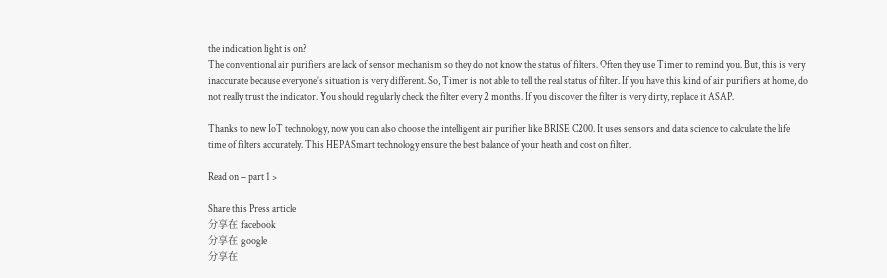the indication light is on?
The conventional air purifiers are lack of sensor mechanism so they do not know the status of filters. Often they use Timer to remind you. But, this is very inaccurate because everyone’s situation is very different. So, Timer is not able to tell the real status of filter. If you have this kind of air purifiers at home, do not really trust the indicator. You should regularly check the filter every 2 months. If you discover the filter is very dirty, replace it ASAP.

Thanks to new IoT technology, now you can also choose the intelligent air purifier like BRISE C200. It uses sensors and data science to calculate the life time of filters accurately. This HEPASmart technology ensure the best balance of your heath and cost on filter.

Read on – part 1 >

Share this Press article
分享在 facebook
分享在 google
分享在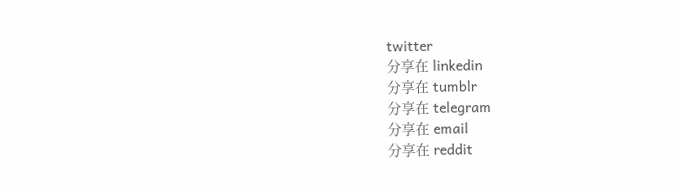twitter
分享在 linkedin
分享在 tumblr
分享在 telegram
分享在 email
分享在 reddit